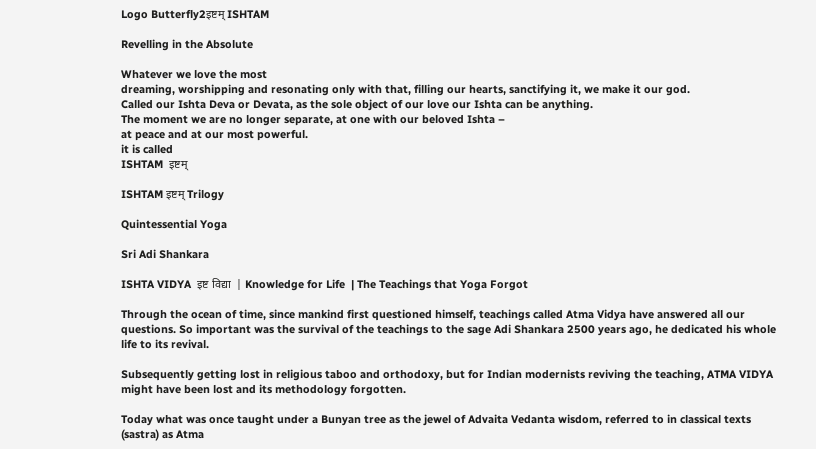Logo Butterfly2इष्टम् ISHTAM

Revelling in the Absolute

Whatever we love the most
dreaming, worshipping and resonating only with that, filling our hearts, sanctifying it, we make it our god.
Called our Ishta Deva or Devata, as the sole object of our love our Ishta can be anything.
The moment we are no longer separate, at one with our beloved Ishta –
at peace and at our most powerful.
it is called
ISHTAM  इष्टम्

ISHTAM इष्टम् Trilogy

Quintessential Yoga

Sri Adi Shankara

ISHTA VIDYA  इष्ट विद्या  | Knowledge for Life  | The Teachings that Yoga Forgot

Through the ocean of time, since mankind first questioned himself, teachings called Atma Vidya have answered all our questions. So important was the survival of the teachings to the sage Adi Shankara 2500 years ago, he dedicated his whole life to its revival.

Subsequently getting lost in religious taboo and orthodoxy, but for Indian modernists reviving the teaching, ATMA VIDYA might have been lost and its methodology forgotten.

Today what was once taught under a Bunyan tree as the jewel of Advaita Vedanta wisdom, referred to in classical texts (sastra) as Atma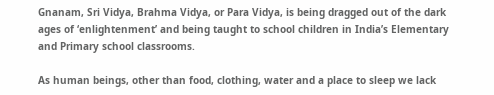Gnanam, Sri Vidya, Brahma Vidya, or Para Vidya, is being dragged out of the dark ages of ‘enlightenment’ and being taught to school children in India’s Elementary and Primary school classrooms.

As human beings, other than food, clothing, water and a place to sleep we lack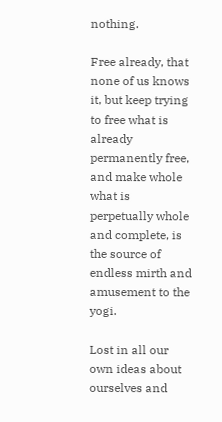nothing.

Free already, that none of us knows it, but keep trying to free what is already permanently free, and make whole what is perpetually whole and complete, is the source of endless mirth and amusement to the yogi.

Lost in all our own ideas about ourselves and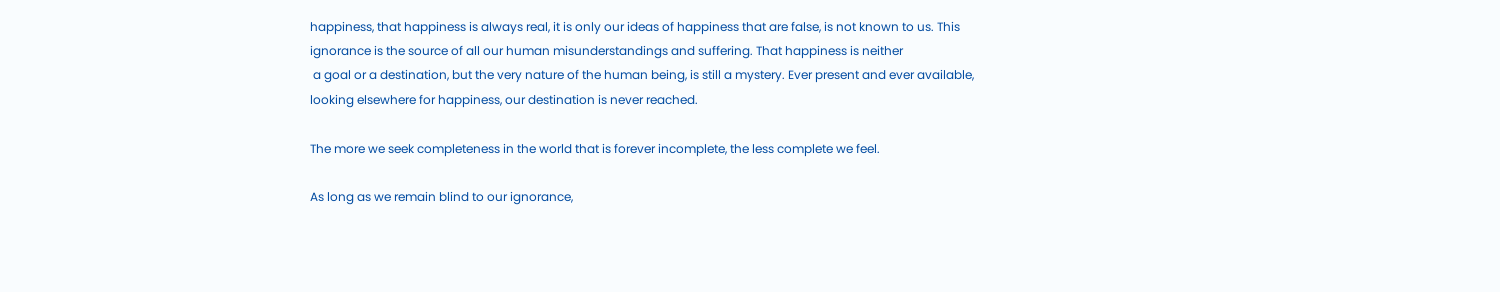happiness, that happiness is always real, it is only our ideas of happiness that are false, is not known to us. This ignorance is the source of all our human misunderstandings and suffering. That happiness is neither
 a goal or a destination, but the very nature of the human being, is still a mystery. Ever present and ever available, looking elsewhere for happiness, our destination is never reached.

The more we seek completeness in the world that is forever incomplete, the less complete we feel.

As long as we remain blind to our ignorance,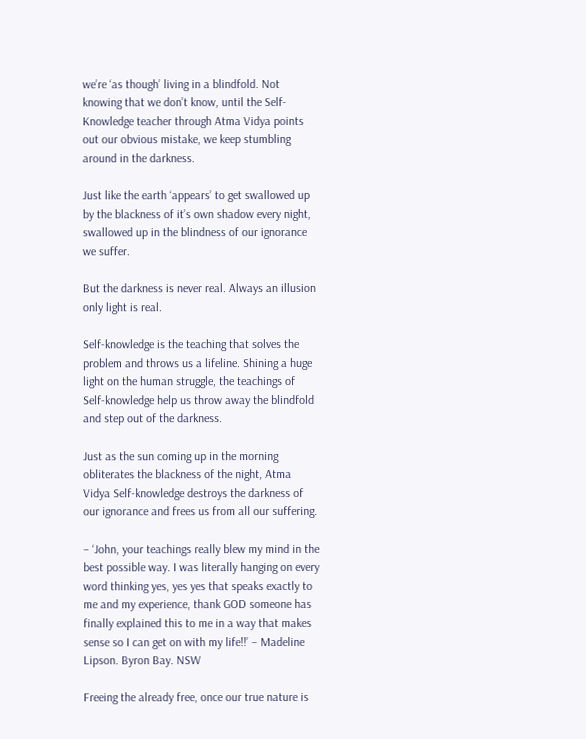we’re ‘as though’ living in a blindfold. Not knowing that we don’t know, until the Self-Knowledge teacher through Atma Vidya points out our obvious mistake, we keep stumbling around in the darkness.

Just like the earth ‘appears’ to get swallowed up by the blackness of it’s own shadow every night, swallowed up in the blindness of our ignorance we suffer.

But the darkness is never real. Always an illusion only light is real.

Self-knowledge is the teaching that solves the problem and throws us a lifeline. Shining a huge light on the human struggle, the teachings of Self-knowledge help us throw away the blindfold and step out of the darkness.

Just as the sun coming up in the morning obliterates the blackness of the night, Atma Vidya Self-knowledge destroys the darkness of our ignorance and frees us from all our suffering.

– ‘John, your teachings really blew my mind in the best possible way. I was literally hanging on every word thinking yes, yes yes that speaks exactly to me and my experience, thank GOD someone has finally explained this to me in a way that makes sense so I can get on with my life!!’ – Madeline Lipson. Byron Bay. NSW

Freeing the already free, once our true nature is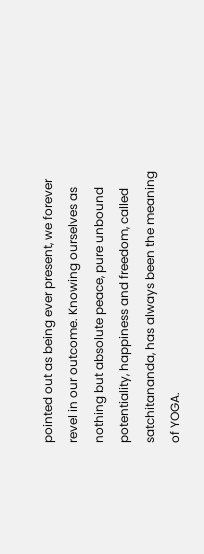pointed out as being ever present, we forever revel in our outcome. Knowing ourselves as nothing but absolute peace, pure unbound potentiality, happiness and freedom, called satchitananda, has always been the meaning of YOGA.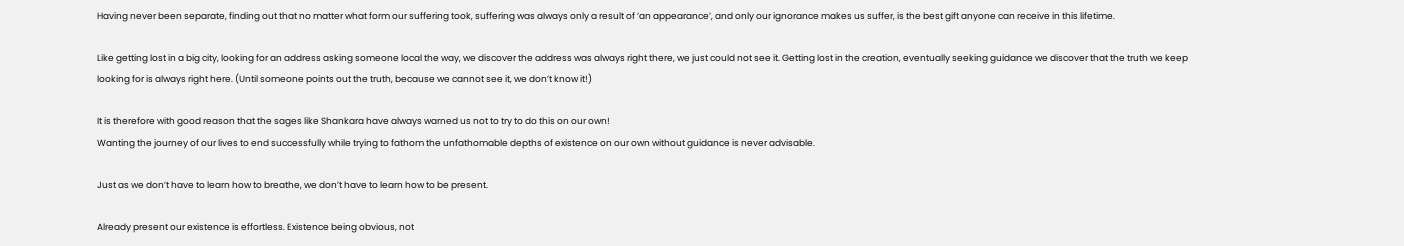Having never been separate, finding out that no matter what form our suffering took, suffering was always only a result of ‘an appearance’, and only our ignorance makes us suffer, is the best gift anyone can receive in this lifetime.

Like getting lost in a big city, looking for an address asking someone local the way, we discover the address was always right there, we just could not see it. Getting lost in the creation, eventually seeking guidance we discover that the truth we keep looking for is always right here. (Until someone points out the truth, because we cannot see it, we don’t know it!)

It is therefore with good reason that the sages like Shankara have always warned us not to try to do this on our own!
Wanting the journey of our lives to end successfully while trying to fathom the unfathomable depths of existence on our own without guidance is never advisable.

Just as we don’t have to learn how to breathe, we don’t have to learn how to be present.

Already present our existence is effortless. Existence being obvious, not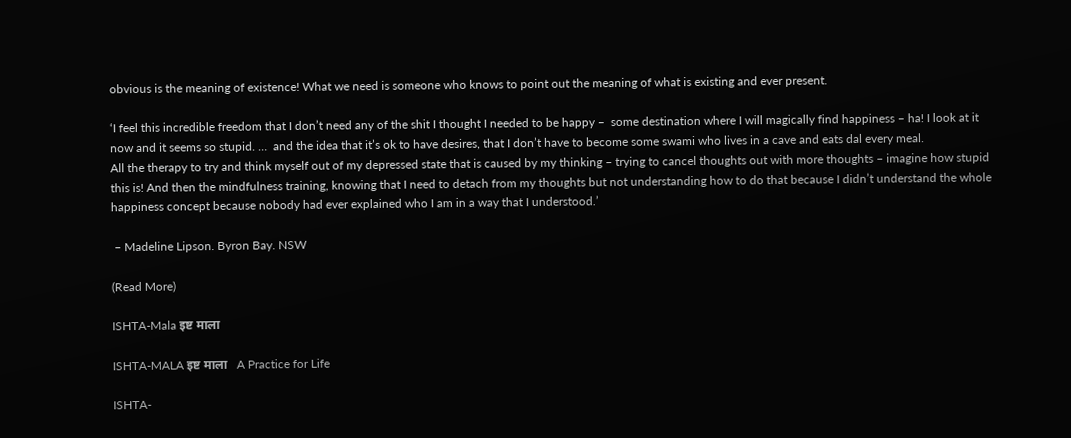obvious is the meaning of existence! What we need is someone who knows to point out the meaning of what is existing and ever present.

‘I feel this incredible freedom that I don’t need any of the shit I thought I needed to be happy –  some destination where I will magically find happiness – ha! I look at it now and it seems so stupid. …  and the idea that it’s ok to have desires, that I don’t have to become some swami who lives in a cave and eats dal every meal.
All the therapy to try and think myself out of my depressed state that is caused by my thinking – trying to cancel thoughts out with more thoughts – imagine how stupid this is! And then the mindfulness training, knowing that I need to detach from my thoughts but not understanding how to do that because I didn’t understand the whole happiness concept because nobody had ever explained who I am in a way that I understood.’

 – Madeline Lipson. Byron Bay. NSW

(Read More)

ISHTA-Mala इष्ट माला

ISHTA-MALA इष्ट माला   A Practice for Life

ISHTA-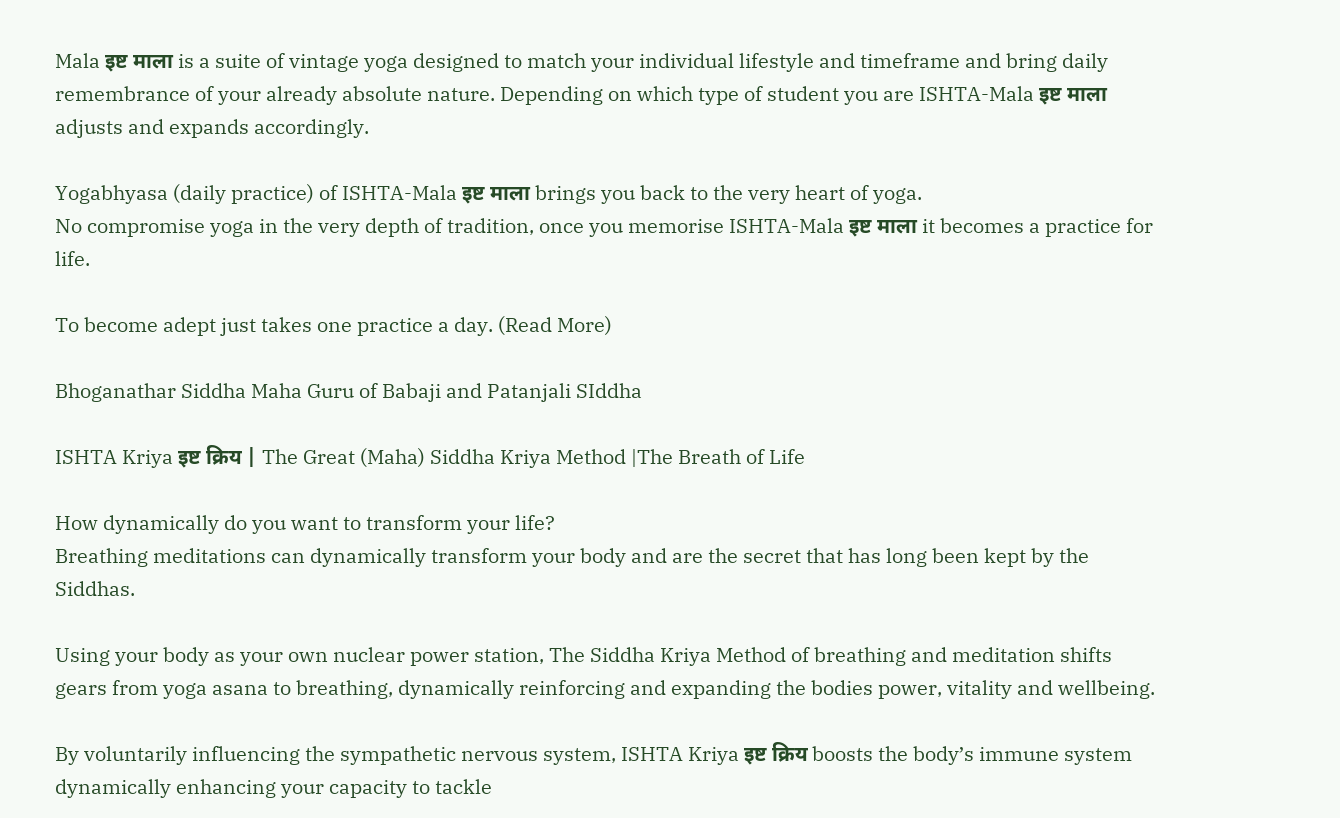Mala इष्ट माला is a suite of vintage yoga designed to match your individual lifestyle and timeframe and bring daily remembrance of your already absolute nature. Depending on which type of student you are ISHTA-Mala इष्ट माला adjusts and expands accordingly.

Yogabhyasa (daily practice) of ISHTA-Mala इष्ट माला brings you back to the very heart of yoga.
No compromise yoga in the very depth of tradition, once you memorise ISHTA-Mala इष्ट माला it becomes a practice for life.

To become adept just takes one practice a day. (Read More)

Bhoganathar Siddha Maha Guru of Babaji and Patanjali SIddha

ISHTA Kriya इष्ट क्रिय | The Great (Maha) Siddha Kriya Method |The Breath of Life

How dynamically do you want to transform your life?
Breathing meditations can dynamically transform your body and are the secret that has long been kept by the Siddhas.

Using your body as your own nuclear power station, The Siddha Kriya Method of breathing and meditation shifts gears from yoga asana to breathing, dynamically reinforcing and expanding the bodies power, vitality and wellbeing.

By voluntarily influencing the sympathetic nervous system, ISHTA Kriya इष्ट क्रिय boosts the body’s immune system dynamically enhancing your capacity to tackle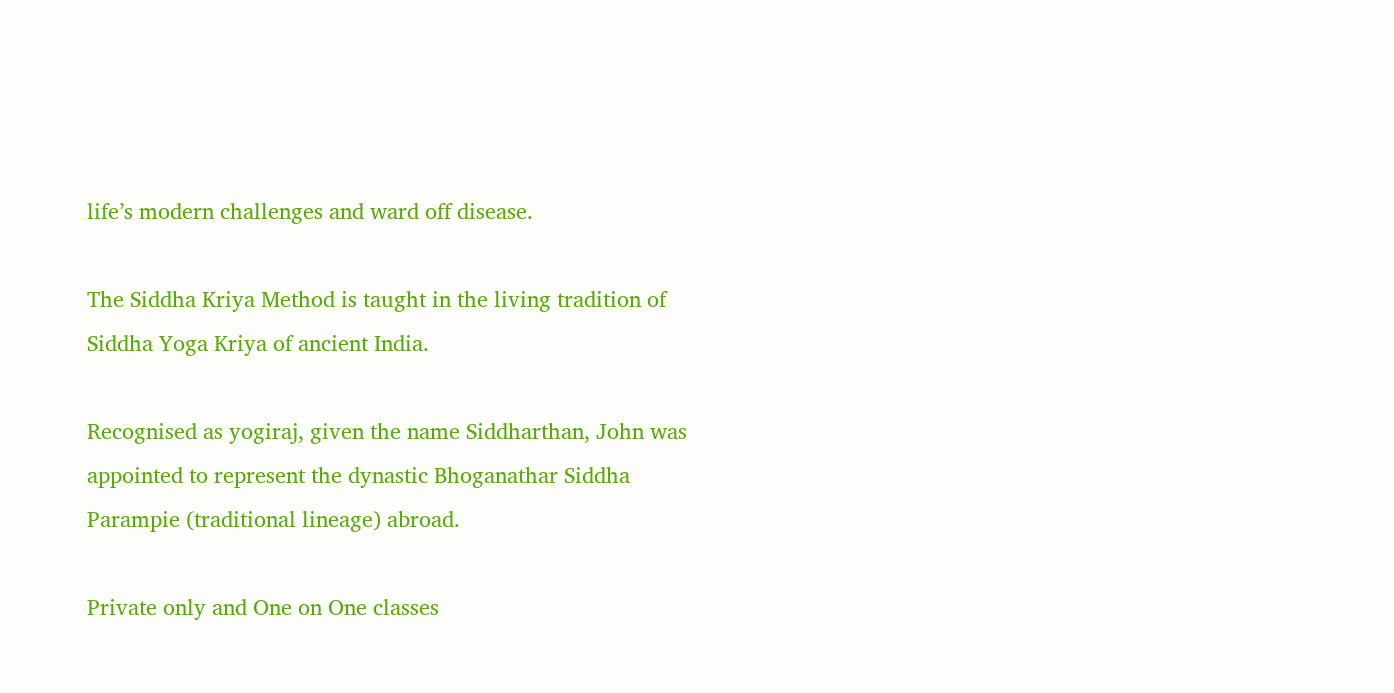life’s modern challenges and ward off disease.

The Siddha Kriya Method is taught in the living tradition of Siddha Yoga Kriya of ancient India.

Recognised as yogiraj, given the name Siddharthan, John was appointed to represent the dynastic Bhoganathar Siddha Parampie (traditional lineage) abroad.

Private only and One on One classes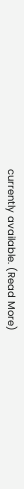currently available. (Read More)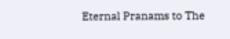Eternal Pranams to The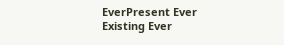EverPresent Ever Existing Ever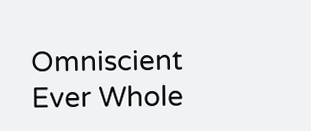Omniscient Ever Whole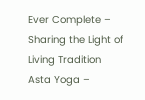Ever Complete –
Sharing the Light of Living Tradition
Asta Yoga –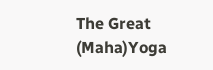The Great (Maha)Yoga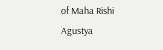of Maha Rishi Agustya